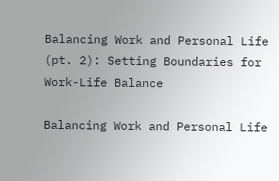Balancing Work and Personal Life (pt. 2): Setting Boundaries for Work-Life Balance

Balancing Work and Personal Life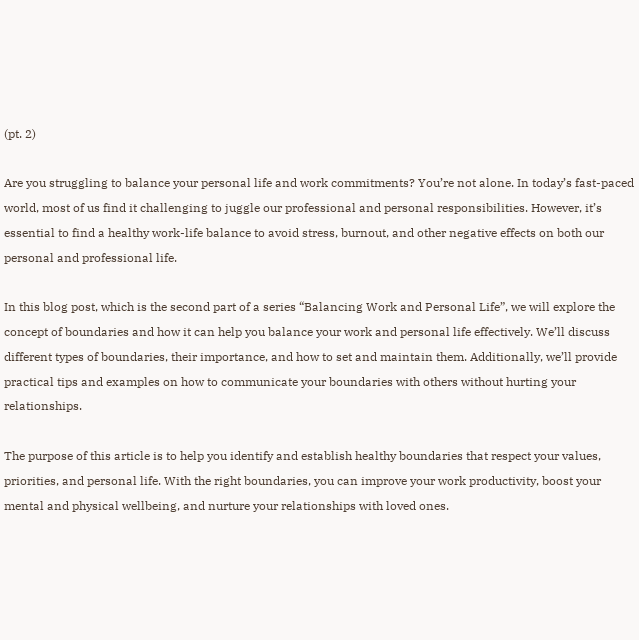(pt. 2)

Are you struggling to balance your personal life and work commitments? You’re not alone. In today’s fast-paced world, most of us find it challenging to juggle our professional and personal responsibilities. However, it’s essential to find a healthy work-life balance to avoid stress, burnout, and other negative effects on both our personal and professional life.

In this blog post, which is the second part of a series “Balancing Work and Personal Life”, we will explore the concept of boundaries and how it can help you balance your work and personal life effectively. We’ll discuss different types of boundaries, their importance, and how to set and maintain them. Additionally, we’ll provide practical tips and examples on how to communicate your boundaries with others without hurting your relationships.

The purpose of this article is to help you identify and establish healthy boundaries that respect your values, priorities, and personal life. With the right boundaries, you can improve your work productivity, boost your mental and physical wellbeing, and nurture your relationships with loved ones.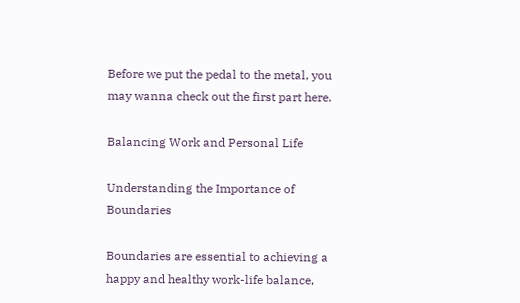Before we put the pedal to the metal, you may wanna check out the first part here.

Balancing Work and Personal Life

Understanding the Importance of Boundaries

Boundaries are essential to achieving a happy and healthy work-life balance,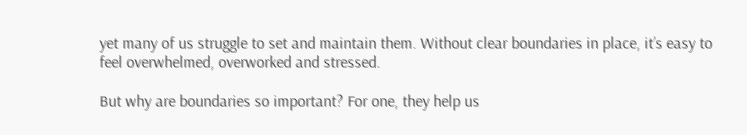yet many of us struggle to set and maintain them. Without clear boundaries in place, it’s easy to feel overwhelmed, overworked and stressed.

But why are boundaries so important? For one, they help us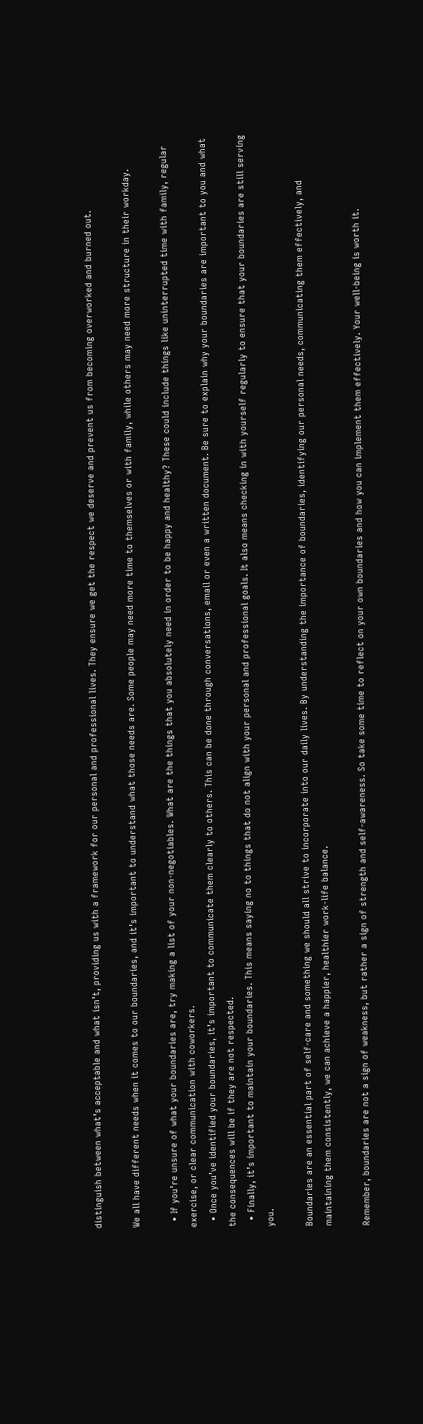distinguish between what’s acceptable and what isn’t, providing us with a framework for our personal and professional lives. They ensure we get the respect we deserve and prevent us from becoming overworked and burned out.

We all have different needs when it comes to our boundaries, and it’s important to understand what those needs are. Some people may need more time to themselves or with family, while others may need more structure in their workday.

  • If you’re unsure of what your boundaries are, try making a list of your non-negotiables. What are the things that you absolutely need in order to be happy and healthy? These could include things like uninterrupted time with family, regular exercise, or clear communication with coworkers.
  • Once you’ve identified your boundaries, it’s important to communicate them clearly to others. This can be done through conversations, email or even a written document. Be sure to explain why your boundaries are important to you and what the consequences will be if they are not respected.
  • Finally, it’s important to maintain your boundaries. This means saying no to things that do not align with your personal and professional goals. It also means checking in with yourself regularly to ensure that your boundaries are still serving you.

Boundaries are an essential part of self-care and something we should all strive to incorporate into our daily lives. By understanding the importance of boundaries, identifying our personal needs, communicating them effectively, and maintaining them consistently, we can achieve a happier, healthier work-life balance.

Remember, boundaries are not a sign of weakness, but rather a sign of strength and self-awareness. So take some time to reflect on your own boundaries and how you can implement them effectively. Your well-being is worth it.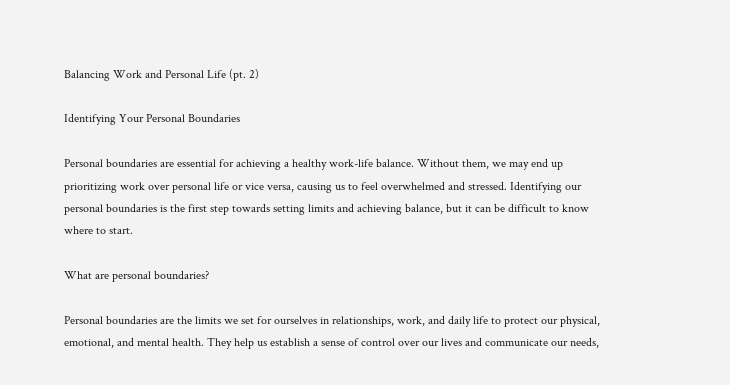Balancing Work and Personal Life (pt. 2)

Identifying Your Personal Boundaries

Personal boundaries are essential for achieving a healthy work-life balance. Without them, we may end up prioritizing work over personal life or vice versa, causing us to feel overwhelmed and stressed. Identifying our personal boundaries is the first step towards setting limits and achieving balance, but it can be difficult to know where to start.

What are personal boundaries?

Personal boundaries are the limits we set for ourselves in relationships, work, and daily life to protect our physical, emotional, and mental health. They help us establish a sense of control over our lives and communicate our needs,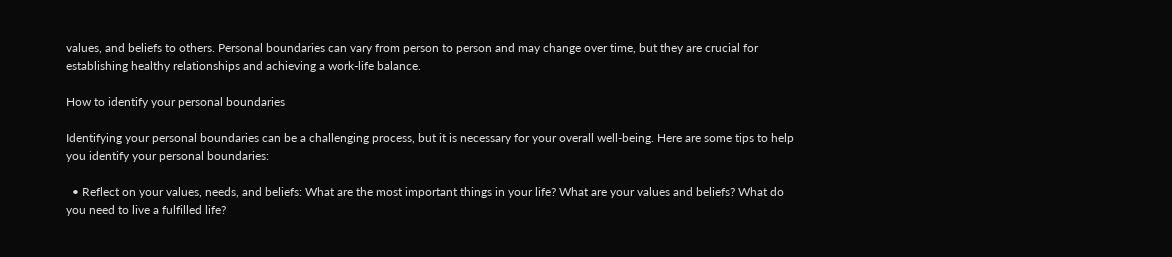values, and beliefs to others. Personal boundaries can vary from person to person and may change over time, but they are crucial for establishing healthy relationships and achieving a work-life balance.

How to identify your personal boundaries

Identifying your personal boundaries can be a challenging process, but it is necessary for your overall well-being. Here are some tips to help you identify your personal boundaries:

  • Reflect on your values, needs, and beliefs: What are the most important things in your life? What are your values and beliefs? What do you need to live a fulfilled life?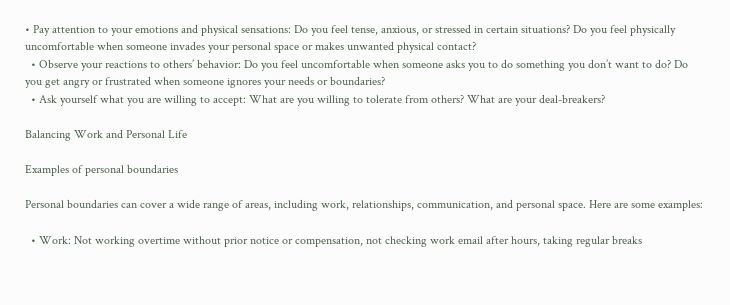• Pay attention to your emotions and physical sensations: Do you feel tense, anxious, or stressed in certain situations? Do you feel physically uncomfortable when someone invades your personal space or makes unwanted physical contact?
  • Observe your reactions to others’ behavior: Do you feel uncomfortable when someone asks you to do something you don’t want to do? Do you get angry or frustrated when someone ignores your needs or boundaries?
  • Ask yourself what you are willing to accept: What are you willing to tolerate from others? What are your deal-breakers?

Balancing Work and Personal Life

Examples of personal boundaries

Personal boundaries can cover a wide range of areas, including work, relationships, communication, and personal space. Here are some examples:

  • Work: Not working overtime without prior notice or compensation, not checking work email after hours, taking regular breaks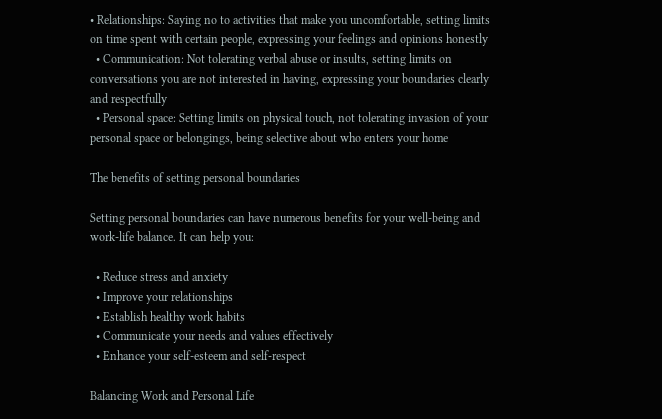• Relationships: Saying no to activities that make you uncomfortable, setting limits on time spent with certain people, expressing your feelings and opinions honestly
  • Communication: Not tolerating verbal abuse or insults, setting limits on conversations you are not interested in having, expressing your boundaries clearly and respectfully
  • Personal space: Setting limits on physical touch, not tolerating invasion of your personal space or belongings, being selective about who enters your home

The benefits of setting personal boundaries

Setting personal boundaries can have numerous benefits for your well-being and work-life balance. It can help you:

  • Reduce stress and anxiety
  • Improve your relationships
  • Establish healthy work habits
  • Communicate your needs and values effectively
  • Enhance your self-esteem and self-respect

Balancing Work and Personal Life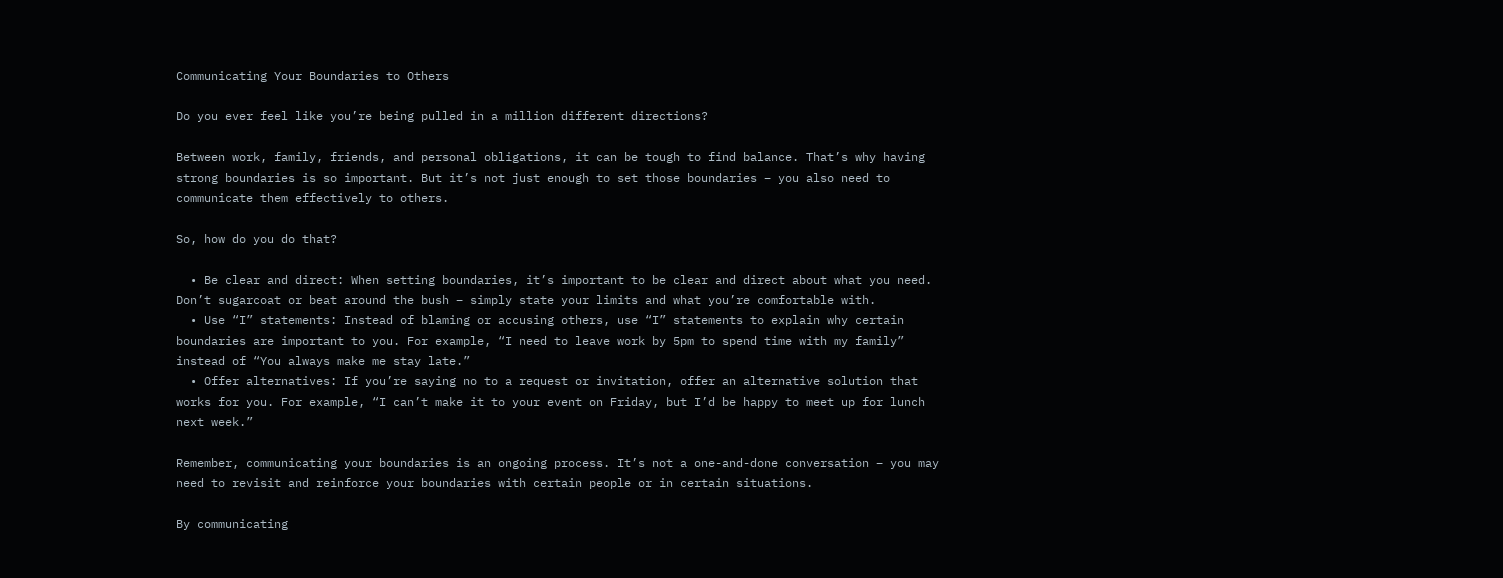Communicating Your Boundaries to Others

Do you ever feel like you’re being pulled in a million different directions?

Between work, family, friends, and personal obligations, it can be tough to find balance. That’s why having strong boundaries is so important. But it’s not just enough to set those boundaries – you also need to communicate them effectively to others.

So, how do you do that?

  • Be clear and direct: When setting boundaries, it’s important to be clear and direct about what you need. Don’t sugarcoat or beat around the bush – simply state your limits and what you’re comfortable with.
  • Use “I” statements: Instead of blaming or accusing others, use “I” statements to explain why certain boundaries are important to you. For example, “I need to leave work by 5pm to spend time with my family” instead of “You always make me stay late.”
  • Offer alternatives: If you’re saying no to a request or invitation, offer an alternative solution that works for you. For example, “I can’t make it to your event on Friday, but I’d be happy to meet up for lunch next week.”

Remember, communicating your boundaries is an ongoing process. It’s not a one-and-done conversation – you may need to revisit and reinforce your boundaries with certain people or in certain situations.

By communicating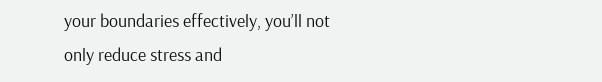your boundaries effectively, you’ll not only reduce stress and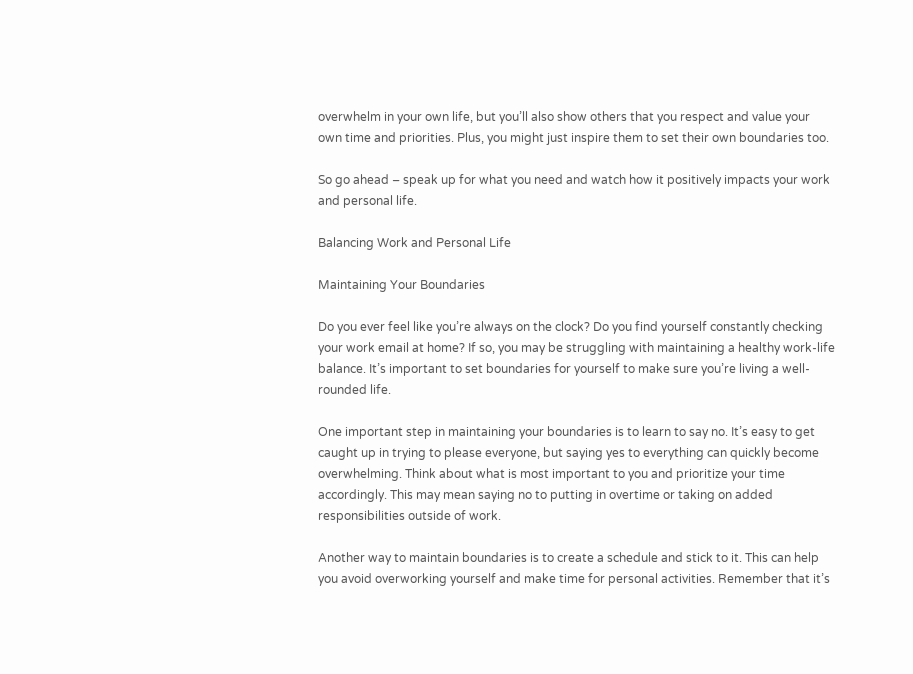overwhelm in your own life, but you’ll also show others that you respect and value your own time and priorities. Plus, you might just inspire them to set their own boundaries too.

So go ahead – speak up for what you need and watch how it positively impacts your work and personal life.

Balancing Work and Personal Life

Maintaining Your Boundaries

Do you ever feel like you’re always on the clock? Do you find yourself constantly checking your work email at home? If so, you may be struggling with maintaining a healthy work-life balance. It’s important to set boundaries for yourself to make sure you’re living a well-rounded life.

One important step in maintaining your boundaries is to learn to say no. It’s easy to get caught up in trying to please everyone, but saying yes to everything can quickly become overwhelming. Think about what is most important to you and prioritize your time accordingly. This may mean saying no to putting in overtime or taking on added responsibilities outside of work.

Another way to maintain boundaries is to create a schedule and stick to it. This can help you avoid overworking yourself and make time for personal activities. Remember that it’s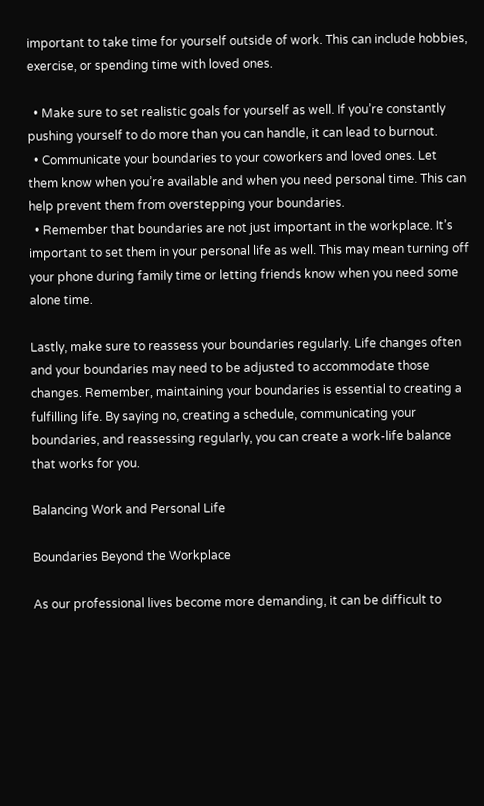important to take time for yourself outside of work. This can include hobbies, exercise, or spending time with loved ones.

  • Make sure to set realistic goals for yourself as well. If you’re constantly pushing yourself to do more than you can handle, it can lead to burnout.
  • Communicate your boundaries to your coworkers and loved ones. Let them know when you’re available and when you need personal time. This can help prevent them from overstepping your boundaries.
  • Remember that boundaries are not just important in the workplace. It’s important to set them in your personal life as well. This may mean turning off your phone during family time or letting friends know when you need some alone time.

Lastly, make sure to reassess your boundaries regularly. Life changes often and your boundaries may need to be adjusted to accommodate those changes. Remember, maintaining your boundaries is essential to creating a fulfilling life. By saying no, creating a schedule, communicating your boundaries, and reassessing regularly, you can create a work-life balance that works for you.

Balancing Work and Personal Life

Boundaries Beyond the Workplace

As our professional lives become more demanding, it can be difficult to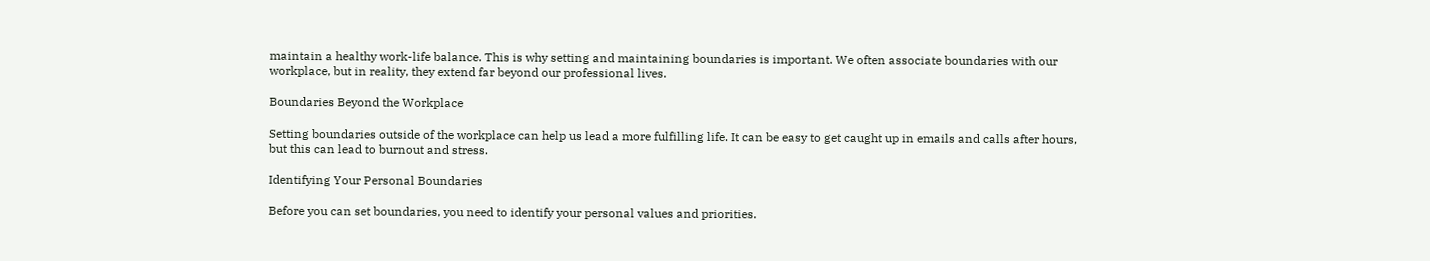maintain a healthy work-life balance. This is why setting and maintaining boundaries is important. We often associate boundaries with our workplace, but in reality, they extend far beyond our professional lives.

Boundaries Beyond the Workplace

Setting boundaries outside of the workplace can help us lead a more fulfilling life. It can be easy to get caught up in emails and calls after hours, but this can lead to burnout and stress.

Identifying Your Personal Boundaries

Before you can set boundaries, you need to identify your personal values and priorities.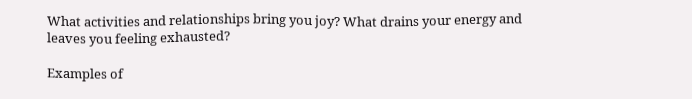What activities and relationships bring you joy? What drains your energy and leaves you feeling exhausted?

Examples of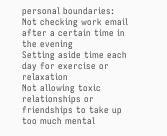personal boundaries:
Not checking work email after a certain time in the evening
Setting aside time each day for exercise or relaxation
Not allowing toxic relationships or friendships to take up too much mental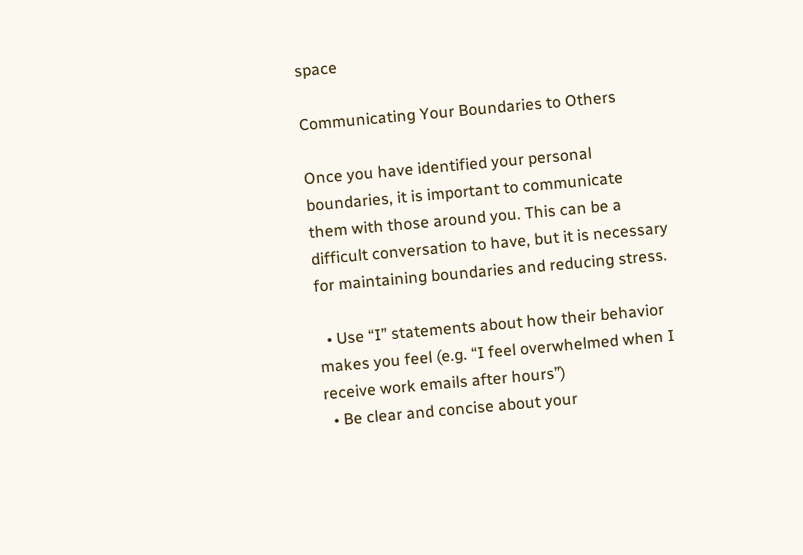space

Communicating Your Boundaries to Others

Once you have identified your personal boundaries, it is important to communicate them with those around you. This can be a difficult conversation to have, but it is necessary for maintaining boundaries and reducing stress.

  • Use “I” statements about how their behavior makes you feel (e.g. “I feel overwhelmed when I receive work emails after hours”)
  • Be clear and concise about your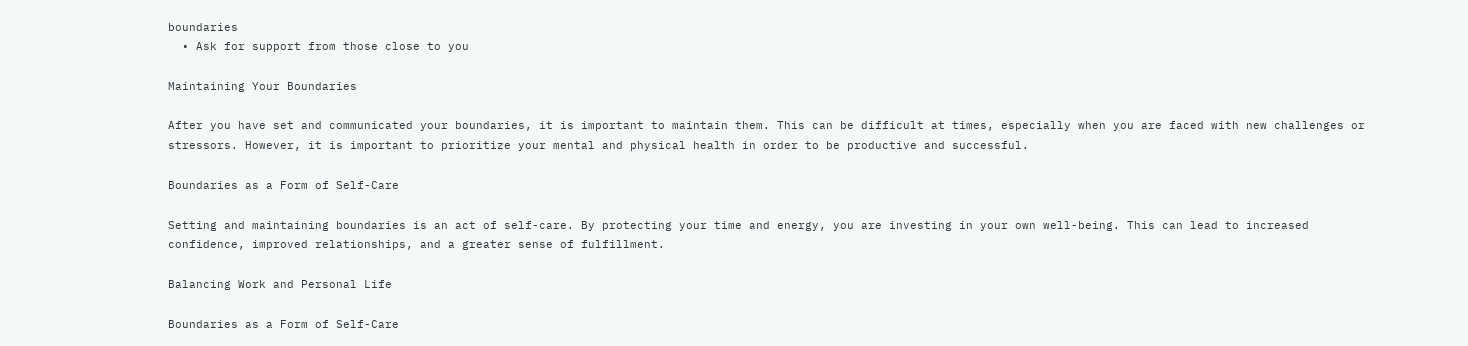boundaries
  • Ask for support from those close to you

Maintaining Your Boundaries

After you have set and communicated your boundaries, it is important to maintain them. This can be difficult at times, especially when you are faced with new challenges or stressors. However, it is important to prioritize your mental and physical health in order to be productive and successful.

Boundaries as a Form of Self-Care

Setting and maintaining boundaries is an act of self-care. By protecting your time and energy, you are investing in your own well-being. This can lead to increased confidence, improved relationships, and a greater sense of fulfillment.

Balancing Work and Personal Life

Boundaries as a Form of Self-Care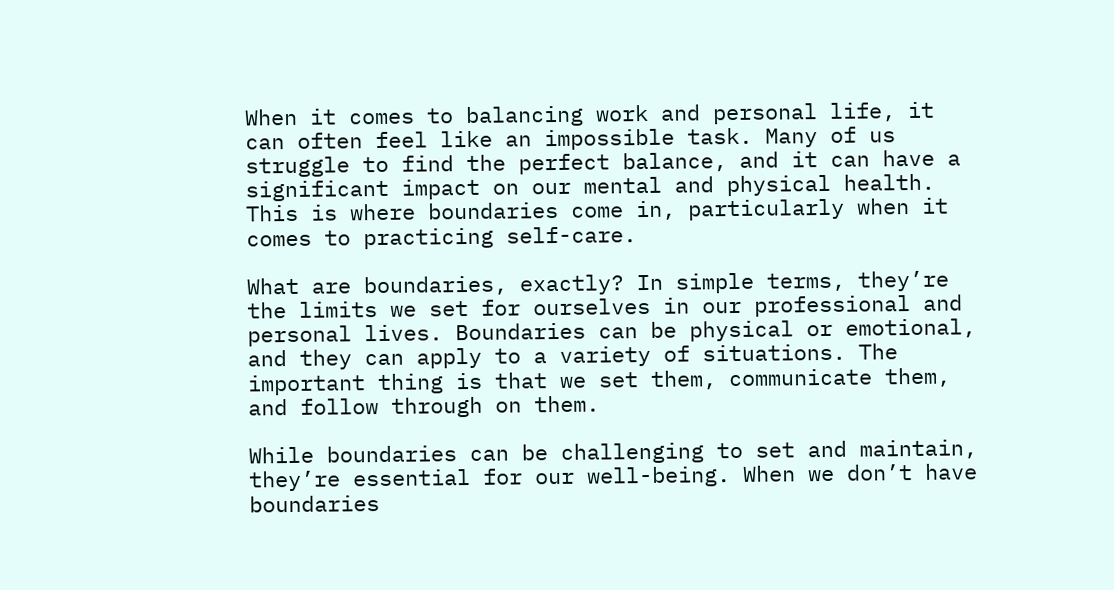When it comes to balancing work and personal life, it can often feel like an impossible task. Many of us struggle to find the perfect balance, and it can have a significant impact on our mental and physical health. This is where boundaries come in, particularly when it comes to practicing self-care.

What are boundaries, exactly? In simple terms, they’re the limits we set for ourselves in our professional and personal lives. Boundaries can be physical or emotional, and they can apply to a variety of situations. The important thing is that we set them, communicate them, and follow through on them.

While boundaries can be challenging to set and maintain, they’re essential for our well-being. When we don’t have boundaries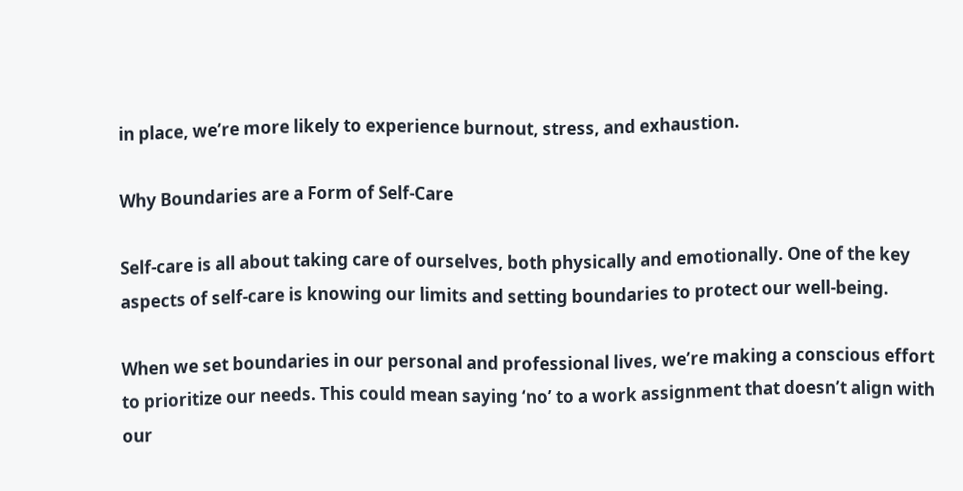in place, we’re more likely to experience burnout, stress, and exhaustion.

Why Boundaries are a Form of Self-Care

Self-care is all about taking care of ourselves, both physically and emotionally. One of the key aspects of self-care is knowing our limits and setting boundaries to protect our well-being.

When we set boundaries in our personal and professional lives, we’re making a conscious effort to prioritize our needs. This could mean saying ‘no’ to a work assignment that doesn’t align with our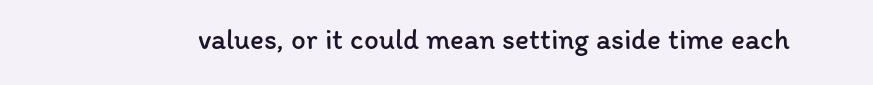values, or it could mean setting aside time each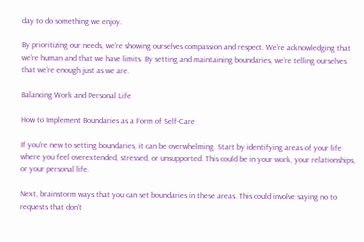day to do something we enjoy.

By prioritizing our needs, we’re showing ourselves compassion and respect. We’re acknowledging that we’re human and that we have limits. By setting and maintaining boundaries, we’re telling ourselves that we’re enough just as we are.

Balancing Work and Personal Life

How to Implement Boundaries as a Form of Self-Care

If you’re new to setting boundaries, it can be overwhelming. Start by identifying areas of your life where you feel overextended, stressed, or unsupported. This could be in your work, your relationships, or your personal life.

Next, brainstorm ways that you can set boundaries in these areas. This could involve saying no to requests that don’t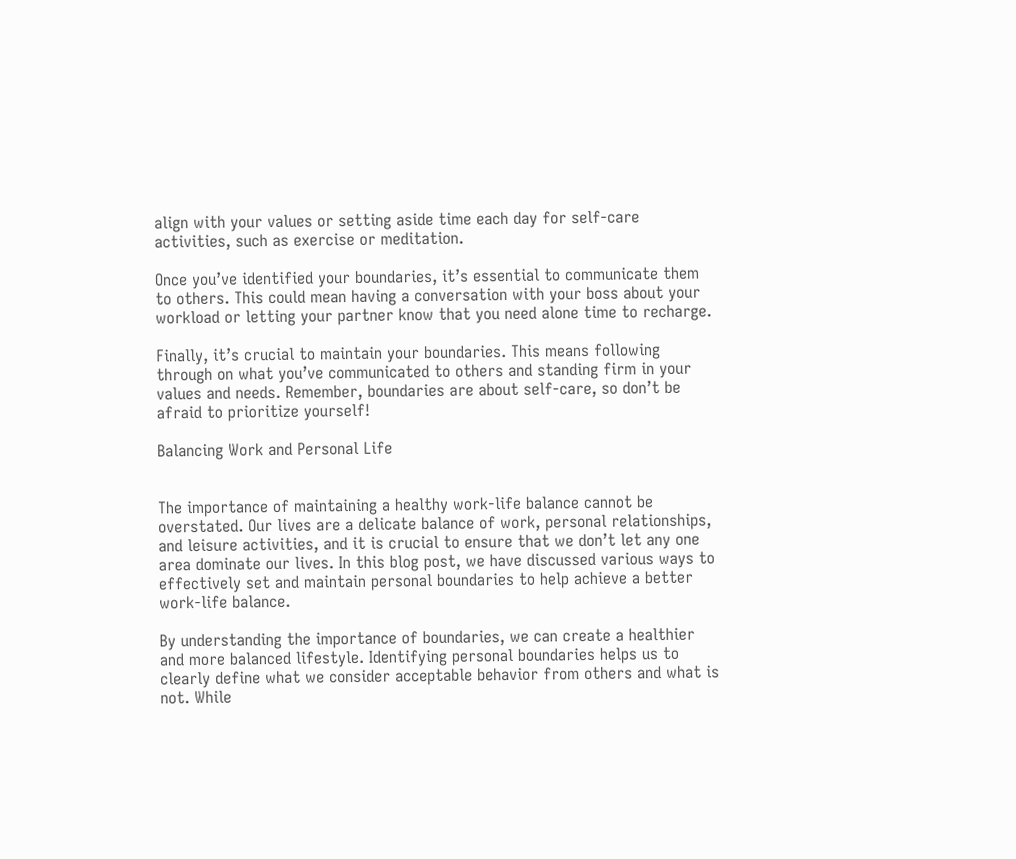align with your values or setting aside time each day for self-care activities, such as exercise or meditation.

Once you’ve identified your boundaries, it’s essential to communicate them to others. This could mean having a conversation with your boss about your workload or letting your partner know that you need alone time to recharge.

Finally, it’s crucial to maintain your boundaries. This means following through on what you’ve communicated to others and standing firm in your values and needs. Remember, boundaries are about self-care, so don’t be afraid to prioritize yourself!

Balancing Work and Personal Life


The importance of maintaining a healthy work-life balance cannot be overstated. Our lives are a delicate balance of work, personal relationships, and leisure activities, and it is crucial to ensure that we don’t let any one area dominate our lives. In this blog post, we have discussed various ways to effectively set and maintain personal boundaries to help achieve a better work-life balance.

By understanding the importance of boundaries, we can create a healthier and more balanced lifestyle. Identifying personal boundaries helps us to clearly define what we consider acceptable behavior from others and what is not. While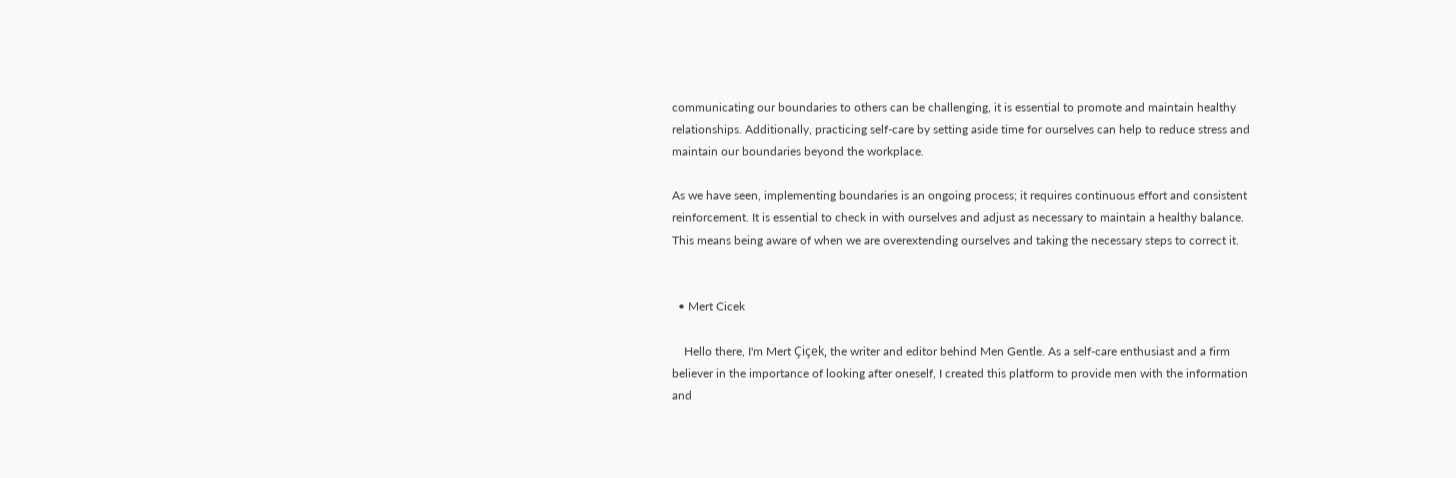communicating our boundaries to others can be challenging, it is essential to promote and maintain healthy relationships. Additionally, practicing self-care by setting aside time for ourselves can help to reduce stress and maintain our boundaries beyond the workplace.

As we have seen, implementing boundaries is an ongoing process; it requires continuous effort and consistent reinforcement. It is essential to check in with ourselves and adjust as necessary to maintain a healthy balance. This means being aware of when we are overextending ourselves and taking the necessary steps to correct it.


  • Mert Cicek

    Hello there, I'm Mert Çiçek, the writer and editor behind Men Gentle. As a self-care enthusiast and a firm believer in the importance of looking after oneself, I created this platform to provide men with the information and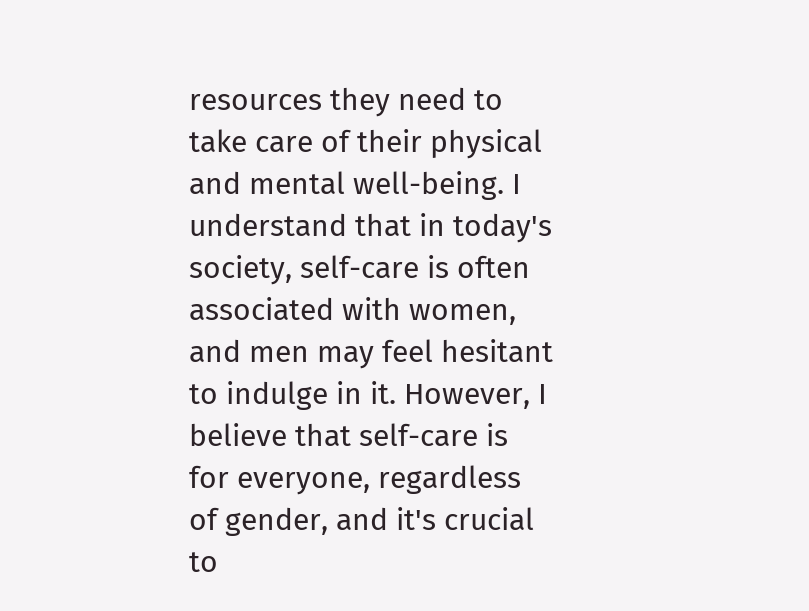resources they need to take care of their physical and mental well-being. I understand that in today's society, self-care is often associated with women, and men may feel hesitant to indulge in it. However, I believe that self-care is for everyone, regardless of gender, and it's crucial to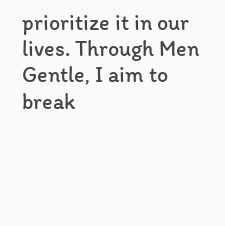prioritize it in our lives. Through Men Gentle, I aim to break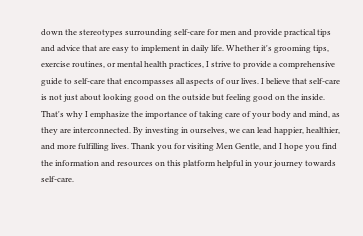down the stereotypes surrounding self-care for men and provide practical tips and advice that are easy to implement in daily life. Whether it's grooming tips, exercise routines, or mental health practices, I strive to provide a comprehensive guide to self-care that encompasses all aspects of our lives. I believe that self-care is not just about looking good on the outside but feeling good on the inside. That's why I emphasize the importance of taking care of your body and mind, as they are interconnected. By investing in ourselves, we can lead happier, healthier, and more fulfilling lives. Thank you for visiting Men Gentle, and I hope you find the information and resources on this platform helpful in your journey towards self-care.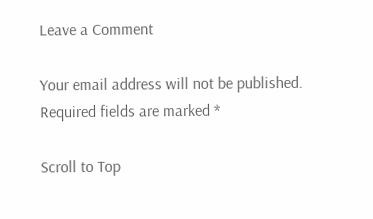Leave a Comment

Your email address will not be published. Required fields are marked *

Scroll to Top